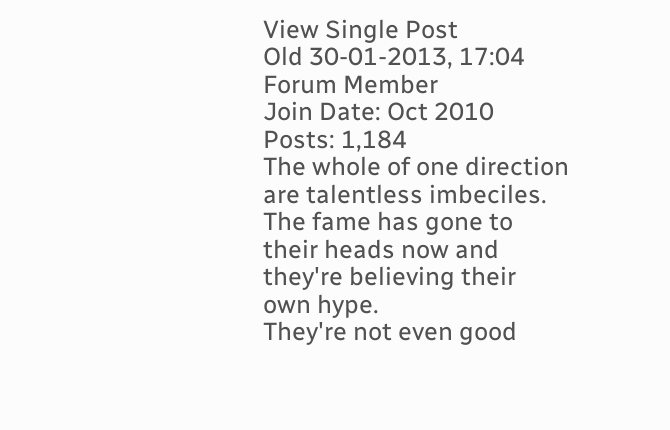View Single Post
Old 30-01-2013, 17:04
Forum Member
Join Date: Oct 2010
Posts: 1,184
The whole of one direction are talentless imbeciles. The fame has gone to their heads now and they're believing their own hype.
They're not even good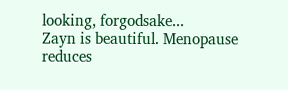looking, forgodsake...
Zayn is beautiful. Menopause reduces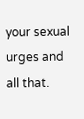your sexual urges and all that.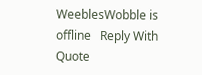WeeblesWobble is offline   Reply With Quote